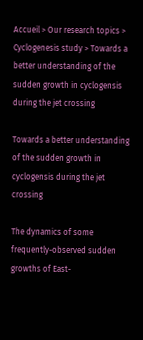Accueil > Our research topics > Cyclogenesis study > Towards a better understanding of the sudden growth in cyclogensis during the jet crossing

Towards a better understanding of the sudden growth in cyclogensis during the jet crossing

The dynamics of some frequently-observed sudden growths of East-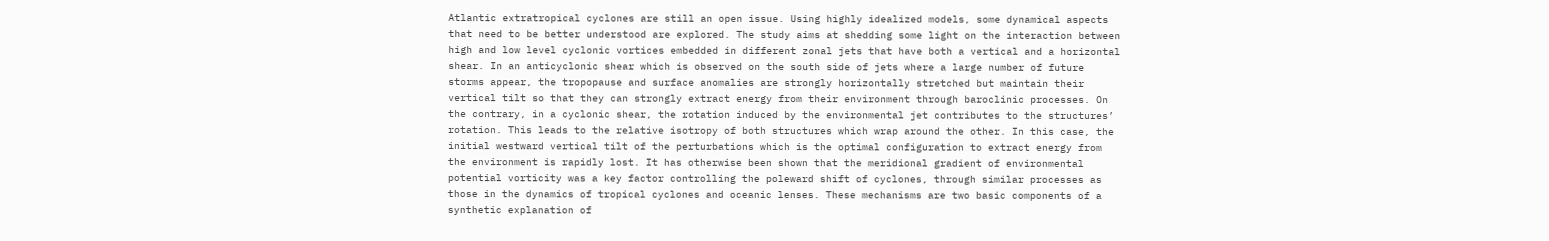Atlantic extratropical cyclones are still an open issue. Using highly idealized models, some dynamical aspects that need to be better understood are explored. The study aims at shedding some light on the interaction between high and low level cyclonic vortices embedded in different zonal jets that have both a vertical and a horizontal shear. In an anticyclonic shear which is observed on the south side of jets where a large number of future storms appear, the tropopause and surface anomalies are strongly horizontally stretched but maintain their vertical tilt so that they can strongly extract energy from their environment through baroclinic processes. On the contrary, in a cyclonic shear, the rotation induced by the environmental jet contributes to the structures’ rotation. This leads to the relative isotropy of both structures which wrap around the other. In this case, the initial westward vertical tilt of the perturbations which is the optimal configuration to extract energy from the environment is rapidly lost. It has otherwise been shown that the meridional gradient of environmental potential vorticity was a key factor controlling the poleward shift of cyclones, through similar processes as those in the dynamics of tropical cyclones and oceanic lenses. These mechanisms are two basic components of a synthetic explanation of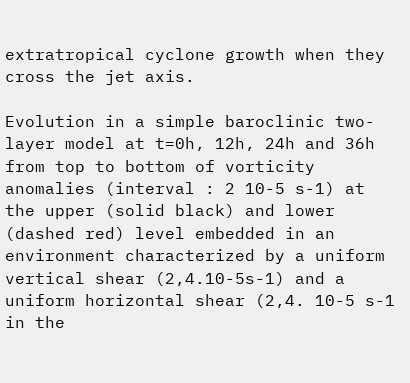extratropical cyclone growth when they cross the jet axis.

Evolution in a simple baroclinic two-layer model at t=0h, 12h, 24h and 36h from top to bottom of vorticity anomalies (interval : 2 10-5 s-1) at the upper (solid black) and lower (dashed red) level embedded in an environment characterized by a uniform vertical shear (2,4.10-5s-1) and a uniform horizontal shear (2,4. 10-5 s-1 in the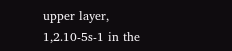upper layer, 1,2.10-5s-1 in the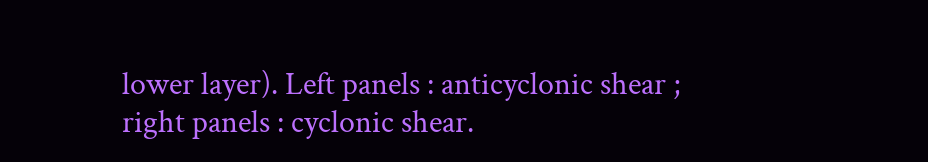lower layer). Left panels : anticyclonic shear ; right panels : cyclonic shear.